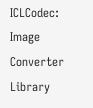ICLCodec: Image Converter Library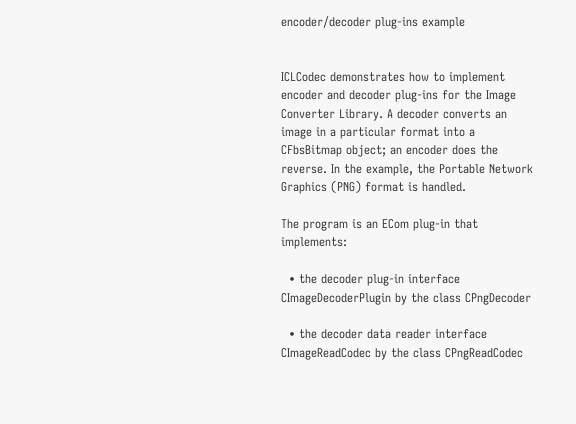encoder/decoder plug-ins example


ICLCodec demonstrates how to implement encoder and decoder plug-ins for the Image Converter Library. A decoder converts an image in a particular format into a CFbsBitmap object; an encoder does the reverse. In the example, the Portable Network Graphics (PNG) format is handled.

The program is an ECom plug-in that implements:

  • the decoder plug-in interface CImageDecoderPlugin by the class CPngDecoder

  • the decoder data reader interface CImageReadCodec by the class CPngReadCodec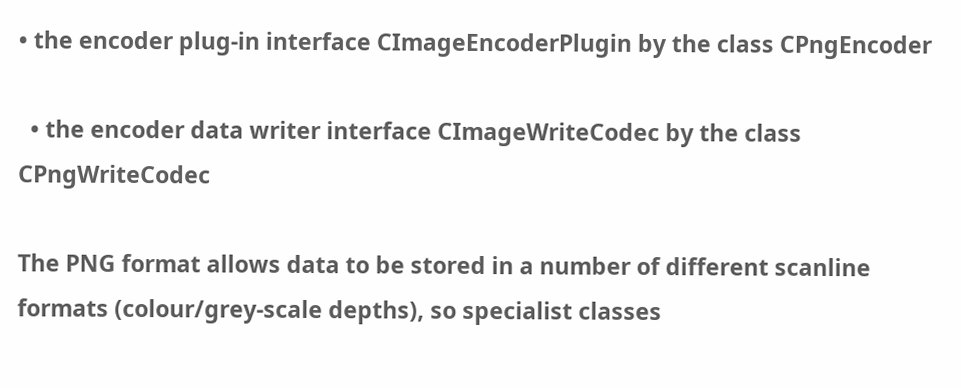• the encoder plug-in interface CImageEncoderPlugin by the class CPngEncoder

  • the encoder data writer interface CImageWriteCodec by the class CPngWriteCodec

The PNG format allows data to be stored in a number of different scanline formats (colour/grey-scale depths), so specialist classes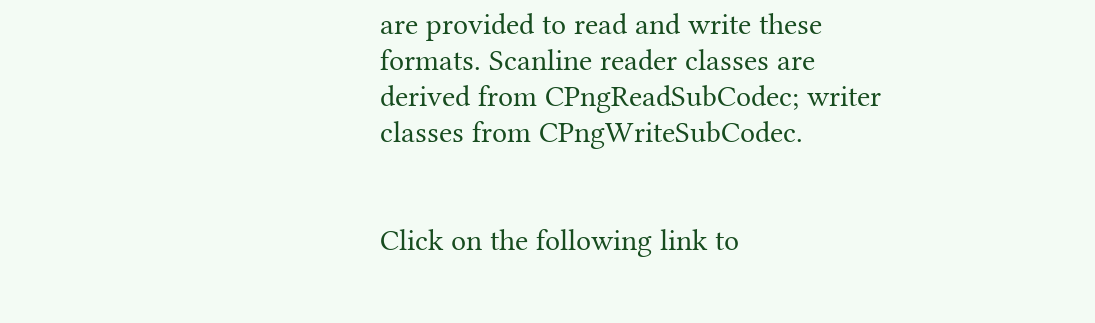are provided to read and write these formats. Scanline reader classes are derived from CPngReadSubCodec; writer classes from CPngWriteSubCodec.


Click on the following link to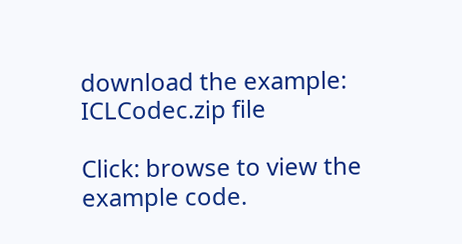download the example: ICLCodec.zip file

Click: browse to view the example code.